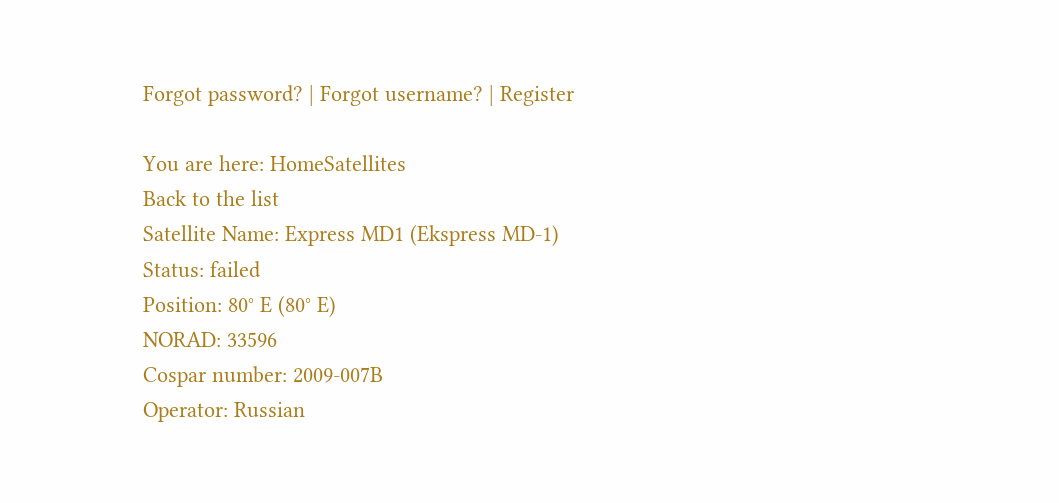Forgot password? | Forgot username? | Register

You are here: HomeSatellites
Back to the list
Satellite Name: Express MD1 (Ekspress MD-1)
Status: failed
Position: 80° E (80° E)
NORAD: 33596
Cospar number: 2009-007B
Operator: Russian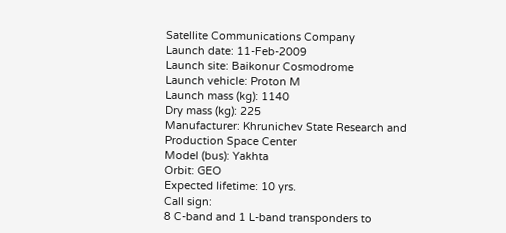Satellite Communications Company
Launch date: 11-Feb-2009
Launch site: Baikonur Cosmodrome
Launch vehicle: Proton M
Launch mass (kg): 1140
Dry mass (kg): 225
Manufacturer: Khrunichev State Research and Production Space Center
Model (bus): Yakhta
Orbit: GEO
Expected lifetime: 10 yrs.
Call sign:
8 C-band and 1 L-band transponders to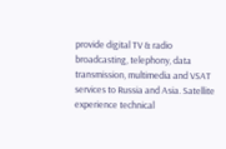provide digital TV & radio broadcasting, telephony, data transmission, multimedia and VSAT services to Russia and Asia. Satellite experience technical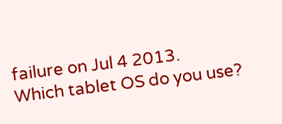failure on Jul 4 2013.
Which tablet OS do you use?